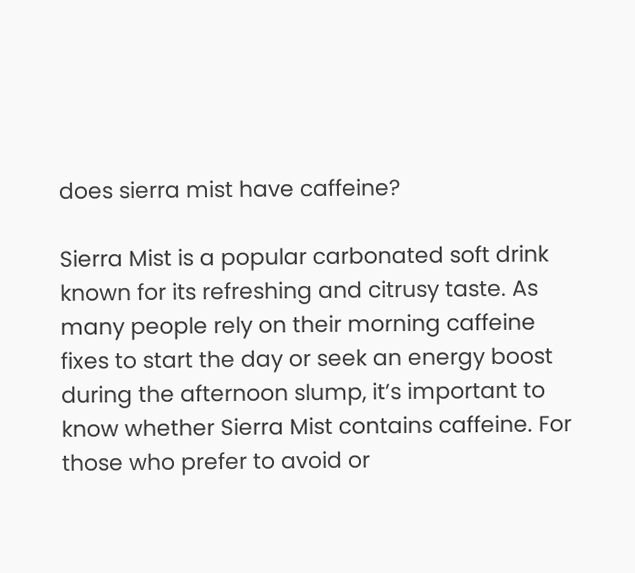does sierra mist have caffeine?

Sierra Mist is a popular carbonated soft drink known for its refreshing and citrusy taste. As many people rely on their morning caffeine fixes to start the day or seek an energy boost during the afternoon slump, it’s important to know whether Sierra Mist contains caffeine. For those who prefer to avoid or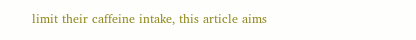limit their caffeine intake, this article aims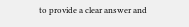to provide a clear answer and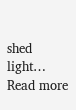shed light…
Read more